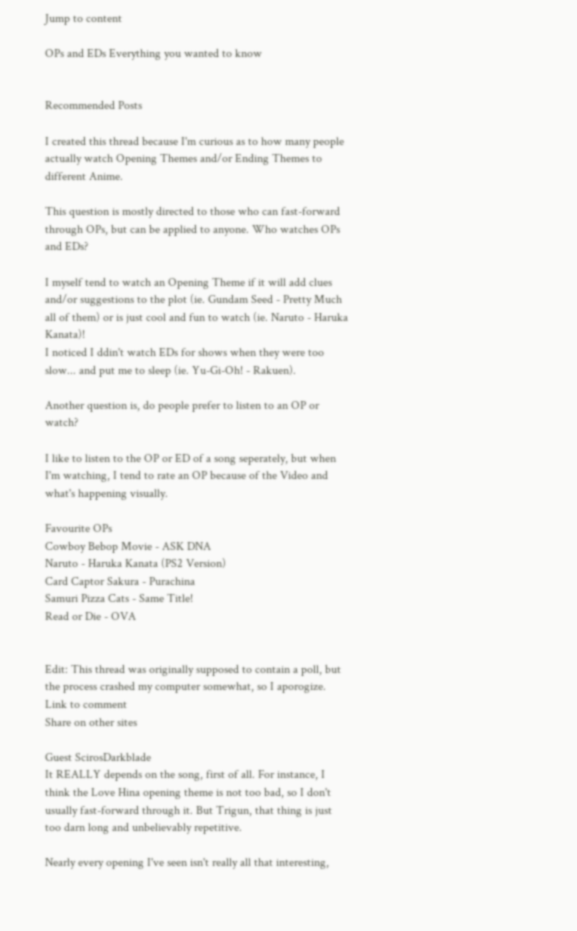Jump to content

OPs and EDs Everything you wanted to know


Recommended Posts

I created this thread because I'm curious as to how many people actually watch Opening Themes and/or Ending Themes to different Anime.

This question is mostly directed to those who can fast-forward through OPs, but can be applied to anyone. Who watches OPs and EDs?

I myself tend to watch an Opening Theme if it will add clues and/or suggestions to the plot (ie. Gundam Seed - Pretty Much all of them) or is just cool and fun to watch (ie. Naruto - Haruka Kanata)!
I noticed I ddin't watch EDs for shows when they were too slow... and put me to sleep (ie. Yu-Gi-Oh! - Rakuen).

Another question is, do people prefer to listen to an OP or watch?

I like to listen to the OP or ED of a song seperately, but when I'm watching, I tend to rate an OP because of the Video and what's happening visually.

Favourite OPs
Cowboy Bebop Movie - ASK DNA
Naruto - Haruka Kanata (PS2 Version)
Card Captor Sakura - Purachina
Samuri Pizza Cats - Same Title!
Read or Die - OVA


Edit: This thread was originally supposed to contain a poll, but the process crashed my computer somewhat, so I aporogize.
Link to comment
Share on other sites

Guest ScirosDarkblade
It REALLY depends on the song, first of all. For instance, I think the Love Hina opening theme is not too bad, so I don't usually fast-forward through it. But Trigun, that thing is just too darn long and unbelievably repetitive.

Nearly every opening I've seen isn't really all that interesting,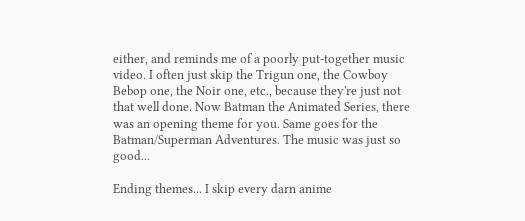either, and reminds me of a poorly put-together music video. I often just skip the Trigun one, the Cowboy Bebop one, the Noir one, etc., because they're just not that well done. Now Batman the Animated Series, there was an opening theme for you. Same goes for the Batman/Superman Adventures. The music was just so good...

Ending themes... I skip every darn anime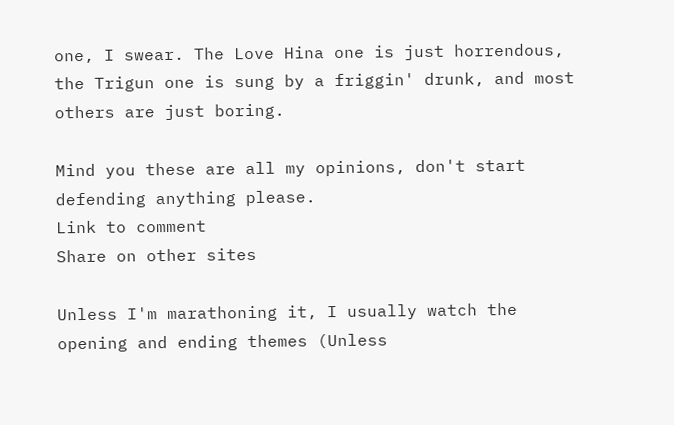one, I swear. The Love Hina one is just horrendous, the Trigun one is sung by a friggin' drunk, and most others are just boring.

Mind you these are all my opinions, don't start defending anything please.
Link to comment
Share on other sites

Unless I'm marathoning it, I usually watch the opening and ending themes (Unless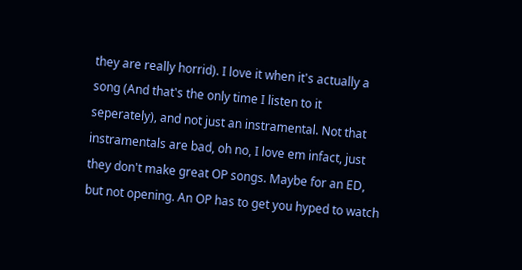they are really horrid). I love it when it's actually a song (And that's the only time I listen to it seperately), and not just an instramental. Not that instramentals are bad, oh no, I love em infact, just they don't make great OP songs. Maybe for an ED, but not opening. An OP has to get you hyped to watch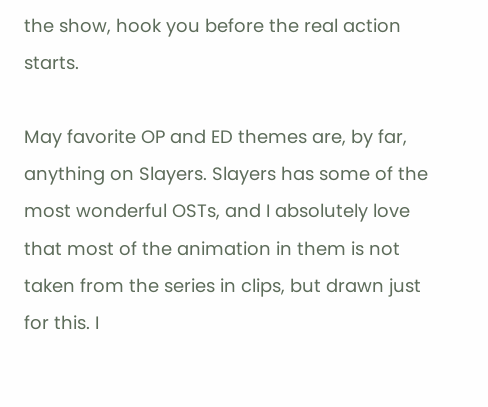the show, hook you before the real action starts.

May favorite OP and ED themes are, by far, anything on Slayers. Slayers has some of the most wonderful OSTs, and I absolutely love that most of the animation in them is not taken from the series in clips, but drawn just for this. I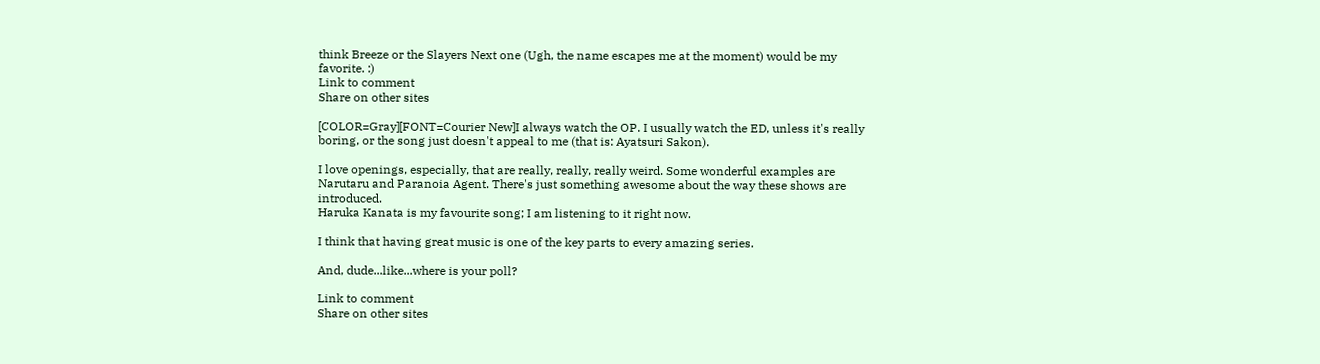think Breeze or the Slayers Next one (Ugh, the name escapes me at the moment) would be my favorite. :)
Link to comment
Share on other sites

[COLOR=Gray][FONT=Courier New]I always watch the OP. I usually watch the ED, unless it's really boring, or the song just doesn't appeal to me (that is: Ayatsuri Sakon).

I love openings, especially, that are really, really, really weird. Some wonderful examples are Narutaru and Paranoia Agent. There's just something awesome about the way these shows are introduced.
Haruka Kanata is my favourite song; I am listening to it right now.

I think that having great music is one of the key parts to every amazing series.

And, dude...like...where is your poll?

Link to comment
Share on other sites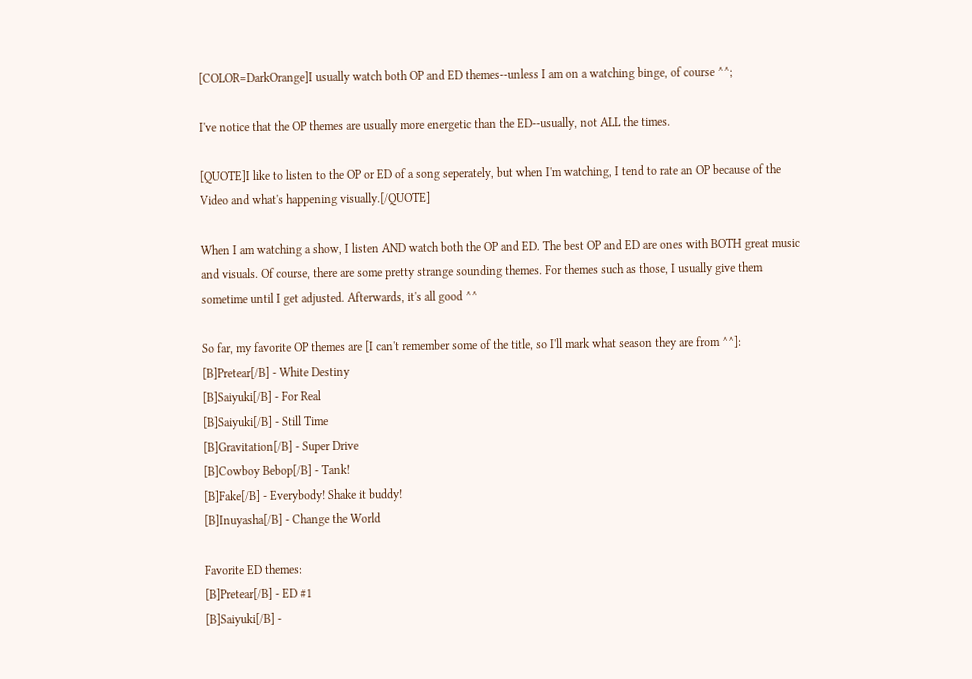[COLOR=DarkOrange]I usually watch both OP and ED themes--unless I am on a watching binge, of course ^^;

I've notice that the OP themes are usually more energetic than the ED--usually, not ALL the times.

[QUOTE]I like to listen to the OP or ED of a song seperately, but when I'm watching, I tend to rate an OP because of the Video and what's happening visually.[/QUOTE]

When I am watching a show, I listen AND watch both the OP and ED. The best OP and ED are ones with BOTH great music and visuals. Of course, there are some pretty strange sounding themes. For themes such as those, I usually give them sometime until I get adjusted. Afterwards, it's all good ^^

So far, my favorite OP themes are [I can't remember some of the title, so I'll mark what season they are from ^^]:
[B]Pretear[/B] - White Destiny
[B]Saiyuki[/B] - For Real
[B]Saiyuki[/B] - Still Time
[B]Gravitation[/B] - Super Drive
[B]Cowboy Bebop[/B] - Tank!
[B]Fake[/B] - Everybody! Shake it buddy!
[B]Inuyasha[/B] - Change the World

Favorite ED themes:
[B]Pretear[/B] - ED #1
[B]Saiyuki[/B] -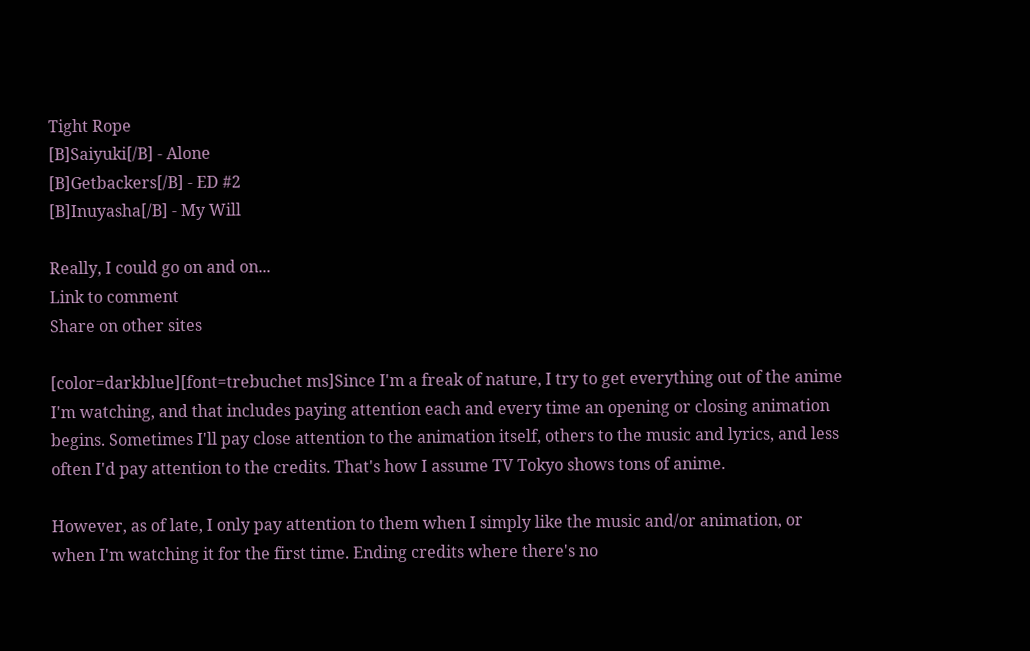Tight Rope
[B]Saiyuki[/B] - Alone
[B]Getbackers[/B] - ED #2
[B]Inuyasha[/B] - My Will

Really, I could go on and on...
Link to comment
Share on other sites

[color=darkblue][font=trebuchet ms]Since I'm a freak of nature, I try to get everything out of the anime I'm watching, and that includes paying attention each and every time an opening or closing animation begins. Sometimes I'll pay close attention to the animation itself, others to the music and lyrics, and less often I'd pay attention to the credits. That's how I assume TV Tokyo shows tons of anime.

However, as of late, I only pay attention to them when I simply like the music and/or animation, or when I'm watching it for the first time. Ending credits where there's no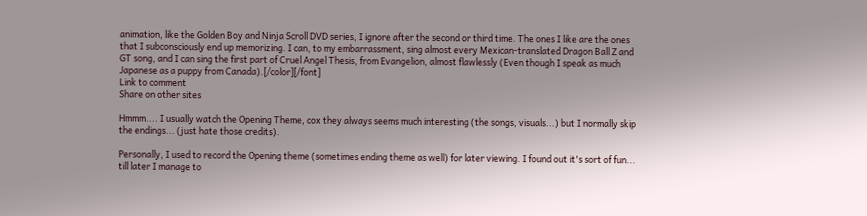animation, like the Golden Boy and Ninja Scroll DVD series, I ignore after the second or third time. The ones I like are the ones that I subconsciously end up memorizing. I can, to my embarrassment, sing almost every Mexican-translated Dragon Ball Z and GT song, and I can sing the first part of Cruel Angel Thesis, from Evangelion, almost flawlessly (Even though I speak as much Japanese as a puppy from Canada).[/color][/font]
Link to comment
Share on other sites

Hmmm.... I usually watch the Opening Theme, cox they always seems much interesting (the songs, visuals...) but I normally skip the endings... (just hate those credits).

Personally, I used to record the Opening theme (sometimes ending theme as well) for later viewing. I found out it's sort of fun... till later I manage to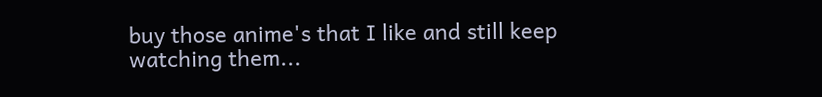buy those anime's that I like and still keep watching them...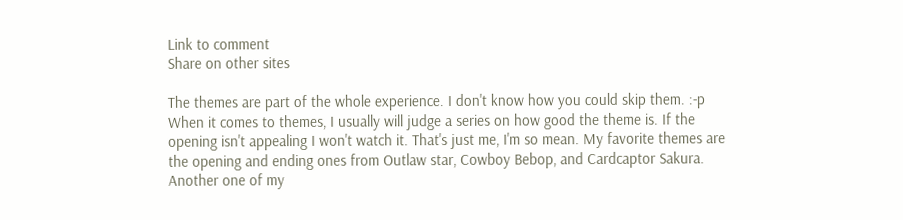Link to comment
Share on other sites

The themes are part of the whole experience. I don't know how you could skip them. :-p When it comes to themes, I usually will judge a series on how good the theme is. If the opening isn't appealing I won't watch it. That's just me, I'm so mean. My favorite themes are the opening and ending ones from Outlaw star, Cowboy Bebop, and Cardcaptor Sakura. Another one of my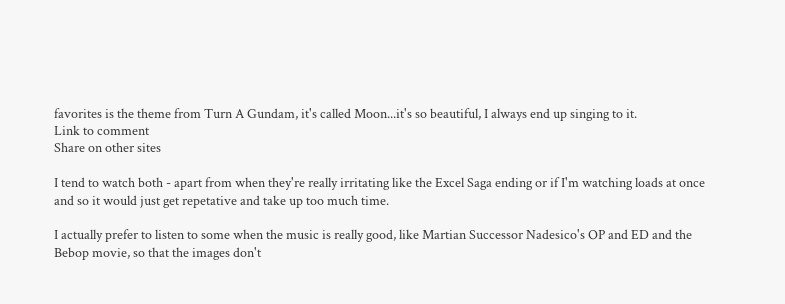favorites is the theme from Turn A Gundam, it's called Moon...it's so beautiful, I always end up singing to it.
Link to comment
Share on other sites

I tend to watch both - apart from when they're really irritating like the Excel Saga ending or if I'm watching loads at once and so it would just get repetative and take up too much time.

I actually prefer to listen to some when the music is really good, like Martian Successor Nadesico's OP and ED and the Bebop movie, so that the images don't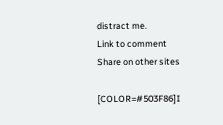distract me.
Link to comment
Share on other sites

[COLOR=#503F86]I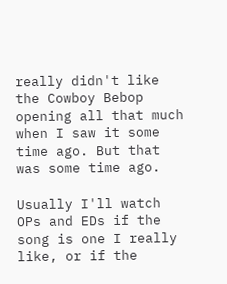really didn't like the Cowboy Bebop opening all that much when I saw it some time ago. But that was some time ago.

Usually I'll watch OPs and EDs if the song is one I really like, or if the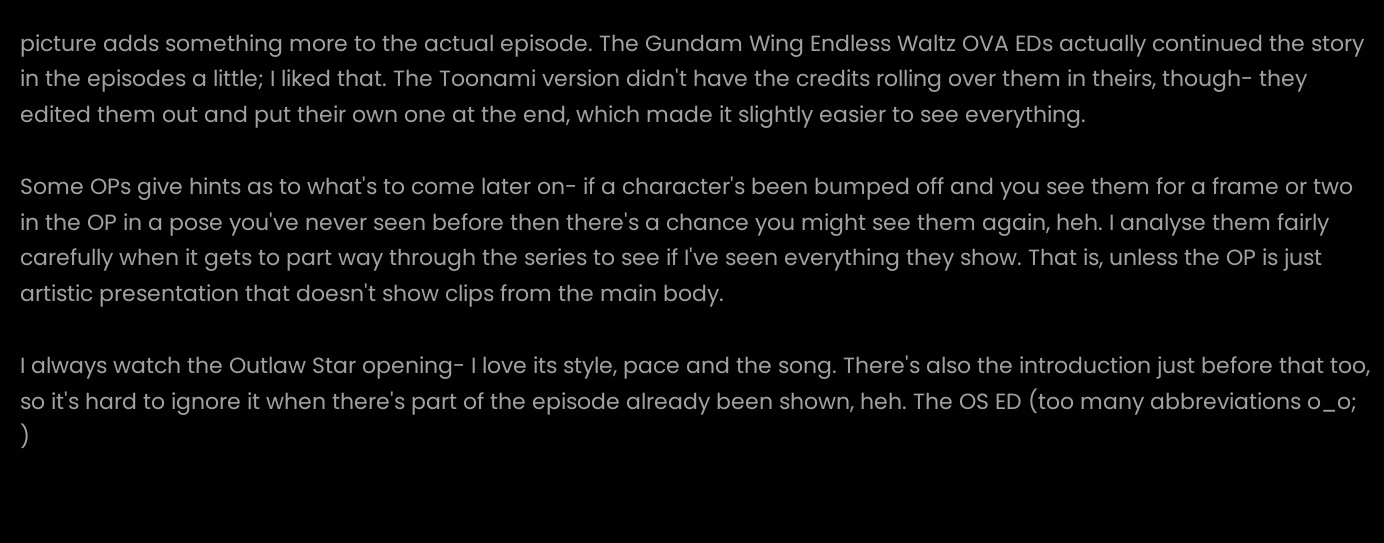picture adds something more to the actual episode. The Gundam Wing Endless Waltz OVA EDs actually continued the story in the episodes a little; I liked that. The Toonami version didn't have the credits rolling over them in theirs, though- they edited them out and put their own one at the end, which made it slightly easier to see everything.

Some OPs give hints as to what's to come later on- if a character's been bumped off and you see them for a frame or two in the OP in a pose you've never seen before then there's a chance you might see them again, heh. I analyse them fairly carefully when it gets to part way through the series to see if I've seen everything they show. That is, unless the OP is just artistic presentation that doesn't show clips from the main body.

I always watch the Outlaw Star opening- I love its style, pace and the song. There's also the introduction just before that too, so it's hard to ignore it when there's part of the episode already been shown, heh. The OS ED (too many abbreviations o_o; )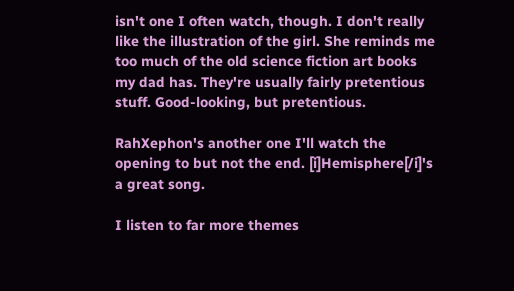isn't one I often watch, though. I don't really like the illustration of the girl. She reminds me too much of the old science fiction art books my dad has. They're usually fairly pretentious stuff. Good-looking, but pretentious.

RahXephon's another one I'll watch the opening to but not the end. [i]Hemisphere[/i]'s a great song.

I listen to far more themes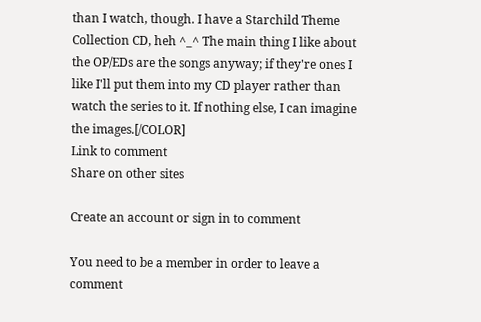than I watch, though. I have a Starchild Theme Collection CD, heh ^_^ The main thing I like about the OP/EDs are the songs anyway; if they're ones I like I'll put them into my CD player rather than watch the series to it. If nothing else, I can imagine the images.[/COLOR]
Link to comment
Share on other sites

Create an account or sign in to comment

You need to be a member in order to leave a comment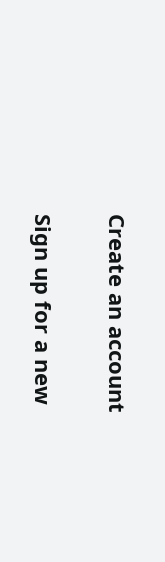Create an account

Sign up for a new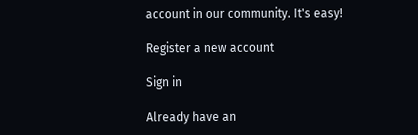account in our community. It's easy!

Register a new account

Sign in

Already have an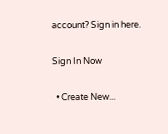account? Sign in here.

Sign In Now

  • Create New...